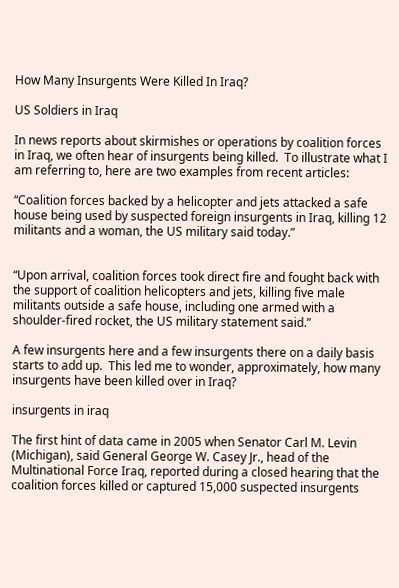How Many Insurgents Were Killed In Iraq?

US Soldiers in Iraq

In news reports about skirmishes or operations by coalition forces in Iraq, we often hear of insurgents being killed.  To illustrate what I am referring to, here are two examples from recent articles:

“Coalition forces backed by a helicopter and jets attacked a safe house being used by suspected foreign insurgents in Iraq, killing 12 militants and a woman, the US military said today.”


“Upon arrival, coalition forces took direct fire and fought back with the support of coalition helicopters and jets, killing five male militants outside a safe house, including one armed with a shoulder-fired rocket, the US military statement said.”

A few insurgents here and a few insurgents there on a daily basis starts to add up.  This led me to wonder, approximately, how many insurgents have been killed over in Iraq?

insurgents in iraq

The first hint of data came in 2005 when Senator Carl M. Levin (Michigan), said General George W. Casey Jr., head of the Multinational Force Iraq, reported during a closed hearing that the coalition forces killed or captured 15,000 suspected insurgents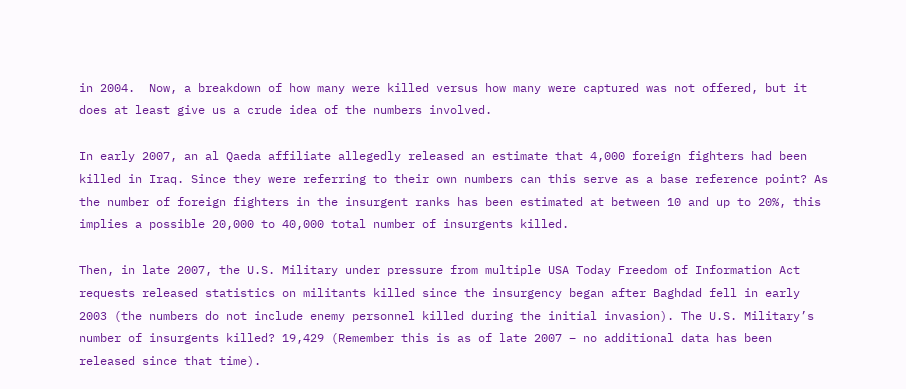in 2004.  Now, a breakdown of how many were killed versus how many were captured was not offered, but it does at least give us a crude idea of the numbers involved.

In early 2007, an al Qaeda affiliate allegedly released an estimate that 4,000 foreign fighters had been killed in Iraq. Since they were referring to their own numbers can this serve as a base reference point? As the number of foreign fighters in the insurgent ranks has been estimated at between 10 and up to 20%, this implies a possible 20,000 to 40,000 total number of insurgents killed.

Then, in late 2007, the U.S. Military under pressure from multiple USA Today Freedom of Information Act requests released statistics on militants killed since the insurgency began after Baghdad fell in early 2003 (the numbers do not include enemy personnel killed during the initial invasion). The U.S. Military’s number of insurgents killed? 19,429 (Remember this is as of late 2007 – no additional data has been released since that time).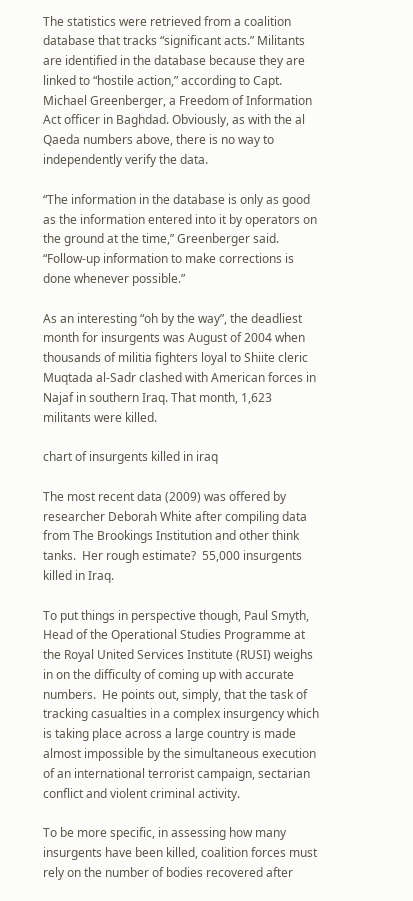The statistics were retrieved from a coalition database that tracks “significant acts.” Militants are identified in the database because they are linked to “hostile action,” according to Capt. Michael Greenberger, a Freedom of Information Act officer in Baghdad. Obviously, as with the al Qaeda numbers above, there is no way to independently verify the data.

“The information in the database is only as good as the information entered into it by operators on the ground at the time,” Greenberger said. “Follow-up information to make corrections is done whenever possible.”

As an interesting “oh by the way”, the deadliest month for insurgents was August of 2004 when thousands of militia fighters loyal to Shiite cleric Muqtada al-Sadr clashed with American forces in Najaf in southern Iraq. That month, 1,623 militants were killed.

chart of insurgents killed in iraq

The most recent data (2009) was offered by researcher Deborah White after compiling data from The Brookings Institution and other think tanks.  Her rough estimate?  55,000 insurgents killed in Iraq.

To put things in perspective though, Paul Smyth, Head of the Operational Studies Programme at the Royal United Services Institute (RUSI) weighs in on the difficulty of coming up with accurate numbers.  He points out, simply, that the task of tracking casualties in a complex insurgency which is taking place across a large country is made almost impossible by the simultaneous execution of an international terrorist campaign, sectarian conflict and violent criminal activity.

To be more specific, in assessing how many insurgents have been killed, coalition forces must rely on the number of bodies recovered after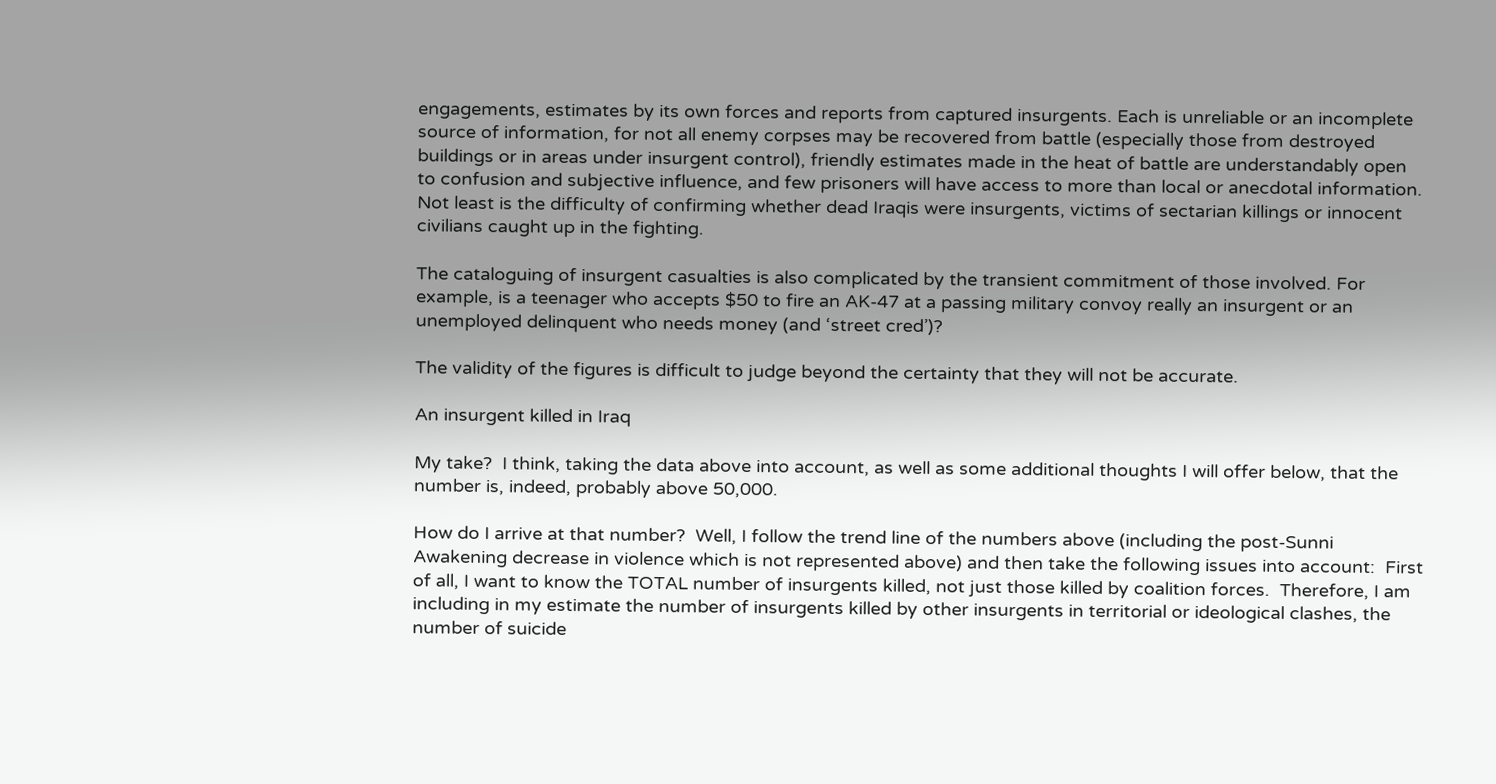engagements, estimates by its own forces and reports from captured insurgents. Each is unreliable or an incomplete source of information, for not all enemy corpses may be recovered from battle (especially those from destroyed buildings or in areas under insurgent control), friendly estimates made in the heat of battle are understandably open to confusion and subjective influence, and few prisoners will have access to more than local or anecdotal information. Not least is the difficulty of confirming whether dead Iraqis were insurgents, victims of sectarian killings or innocent civilians caught up in the fighting.

The cataloguing of insurgent casualties is also complicated by the transient commitment of those involved. For example, is a teenager who accepts $50 to fire an AK-47 at a passing military convoy really an insurgent or an unemployed delinquent who needs money (and ‘street cred’)?

The validity of the figures is difficult to judge beyond the certainty that they will not be accurate.

An insurgent killed in Iraq

My take?  I think, taking the data above into account, as well as some additional thoughts I will offer below, that the number is, indeed, probably above 50,000.

How do I arrive at that number?  Well, I follow the trend line of the numbers above (including the post-Sunni Awakening decrease in violence which is not represented above) and then take the following issues into account:  First of all, I want to know the TOTAL number of insurgents killed, not just those killed by coalition forces.  Therefore, I am including in my estimate the number of insurgents killed by other insurgents in territorial or ideological clashes, the number of suicide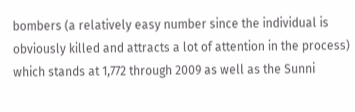bombers (a relatively easy number since the individual is obviously killed and attracts a lot of attention in the process) which stands at 1,772 through 2009 as well as the Sunni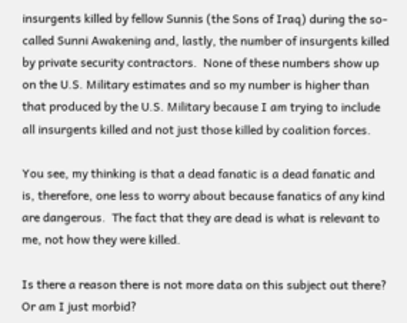insurgents killed by fellow Sunnis (the Sons of Iraq) during the so-called Sunni Awakening and, lastly, the number of insurgents killed by private security contractors.  None of these numbers show up on the U.S. Military estimates and so my number is higher than that produced by the U.S. Military because I am trying to include all insurgents killed and not just those killed by coalition forces.

You see, my thinking is that a dead fanatic is a dead fanatic and is, therefore, one less to worry about because fanatics of any kind are dangerous.  The fact that they are dead is what is relevant to me, not how they were killed.

Is there a reason there is not more data on this subject out there? Or am I just morbid?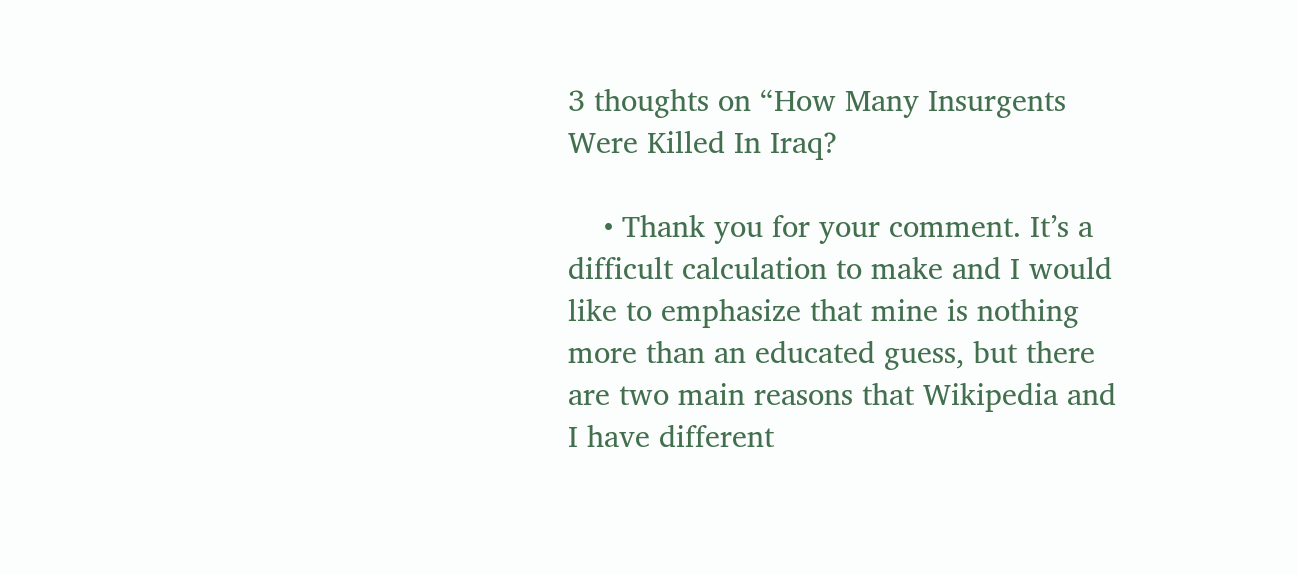3 thoughts on “How Many Insurgents Were Killed In Iraq?

    • Thank you for your comment. It’s a difficult calculation to make and I would like to emphasize that mine is nothing more than an educated guess, but there are two main reasons that Wikipedia and I have different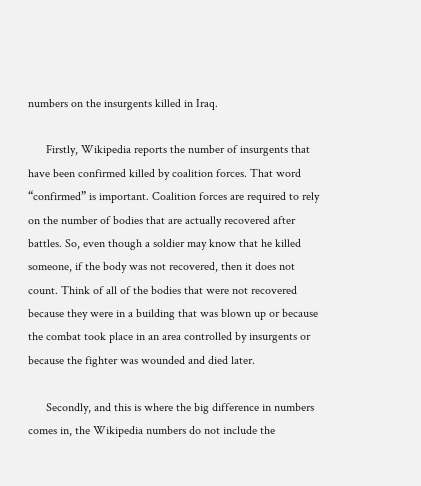numbers on the insurgents killed in Iraq.

      Firstly, Wikipedia reports the number of insurgents that have been confirmed killed by coalition forces. That word “confirmed” is important. Coalition forces are required to rely on the number of bodies that are actually recovered after battles. So, even though a soldier may know that he killed someone, if the body was not recovered, then it does not count. Think of all of the bodies that were not recovered because they were in a building that was blown up or because the combat took place in an area controlled by insurgents or because the fighter was wounded and died later.

      Secondly, and this is where the big difference in numbers comes in, the Wikipedia numbers do not include the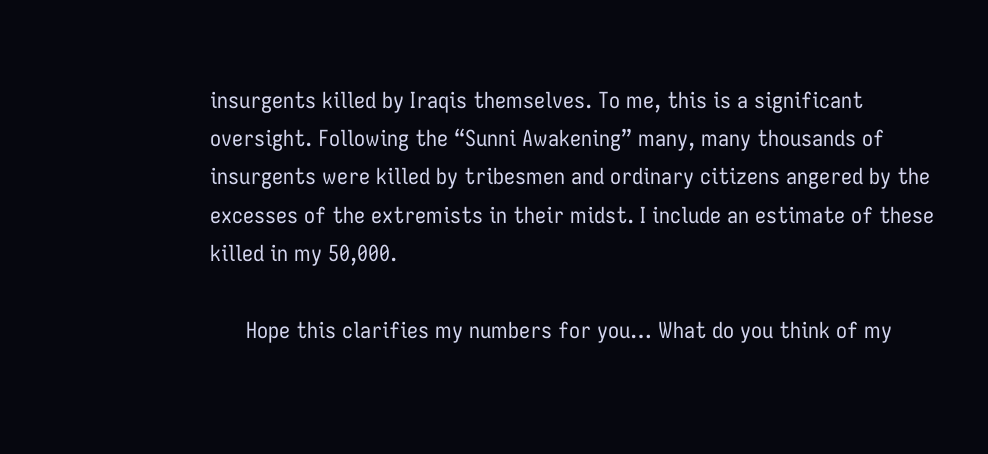insurgents killed by Iraqis themselves. To me, this is a significant oversight. Following the “Sunni Awakening” many, many thousands of insurgents were killed by tribesmen and ordinary citizens angered by the excesses of the extremists in their midst. I include an estimate of these killed in my 50,000.

      Hope this clarifies my numbers for you… What do you think of my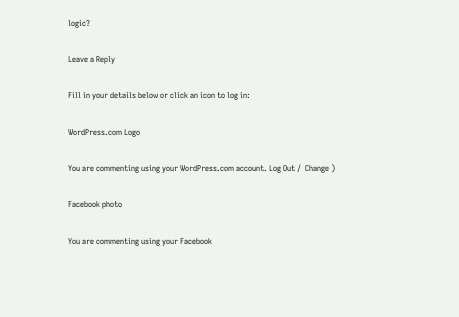logic?

Leave a Reply

Fill in your details below or click an icon to log in:

WordPress.com Logo

You are commenting using your WordPress.com account. Log Out /  Change )

Facebook photo

You are commenting using your Facebook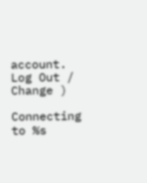account. Log Out /  Change )

Connecting to %s